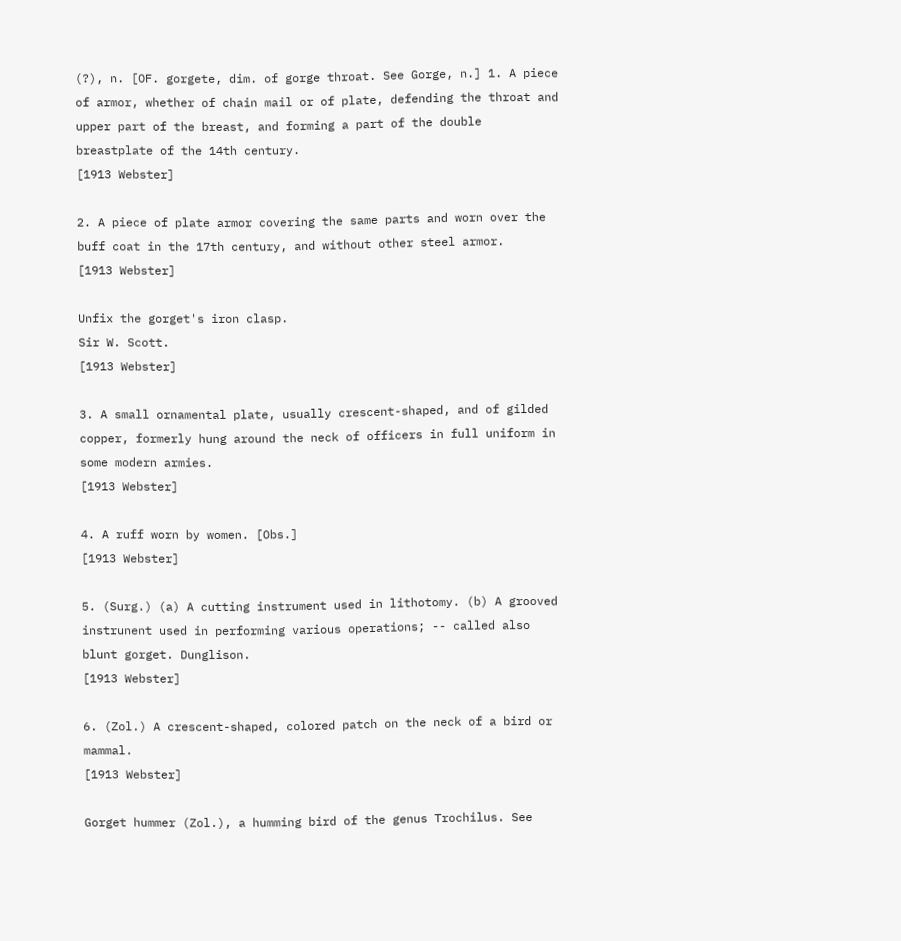(?), n. [OF. gorgete, dim. of gorge throat. See Gorge, n.] 1. A piece of armor, whether of chain mail or of plate, defending the throat and upper part of the breast, and forming a part of the double breastplate of the 14th century.
[1913 Webster]

2. A piece of plate armor covering the same parts and worn over the buff coat in the 17th century, and without other steel armor.
[1913 Webster]

Unfix the gorget's iron clasp.
Sir W. Scott.
[1913 Webster]

3. A small ornamental plate, usually crescent-shaped, and of gilded copper, formerly hung around the neck of officers in full uniform in some modern armies.
[1913 Webster]

4. A ruff worn by women. [Obs.]
[1913 Webster]

5. (Surg.) (a) A cutting instrument used in lithotomy. (b) A grooved instrunent used in performing various operations; -- called also blunt gorget. Dunglison.
[1913 Webster]

6. (Zol.) A crescent-shaped, colored patch on the neck of a bird or mammal.
[1913 Webster]

Gorget hummer (Zol.), a humming bird of the genus Trochilus. See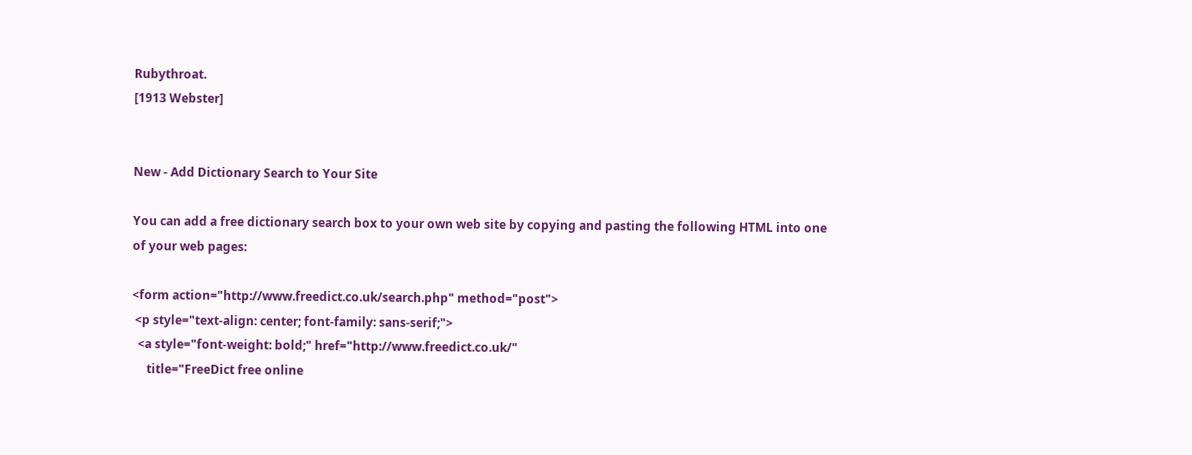Rubythroat.
[1913 Webster]


New - Add Dictionary Search to Your Site

You can add a free dictionary search box to your own web site by copying and pasting the following HTML into one of your web pages:

<form action="http://www.freedict.co.uk/search.php" method="post">
 <p style="text-align: center; font-family: sans-serif;">
  <a style="font-weight: bold;" href="http://www.freedict.co.uk/"
     title="FreeDict free online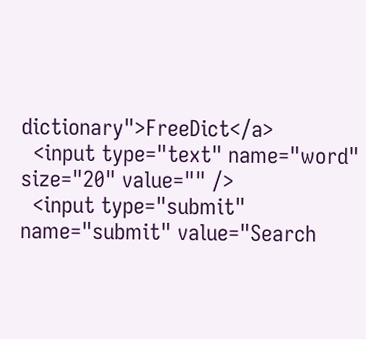dictionary">FreeDict</a>
  <input type="text" name="word" size="20" value="" />
  <input type="submit" name="submit" value="Search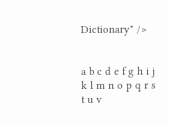Dictionary" />


a b c d e f g h i j k l m n o p q r s t u v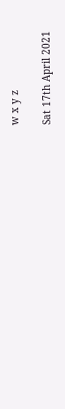w x y z

Sat 17th April 2021